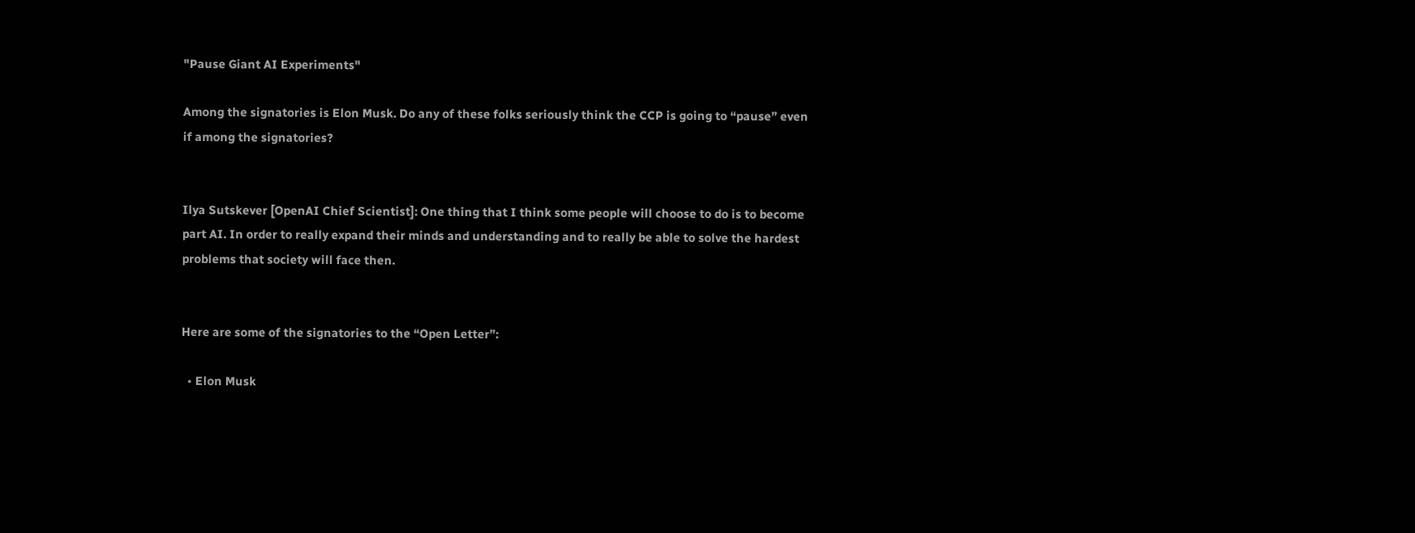"Pause Giant AI Experiments"

Among the signatories is Elon Musk. Do any of these folks seriously think the CCP is going to “pause” even if among the signatories?


Ilya Sutskever [OpenAI Chief Scientist]: One thing that I think some people will choose to do is to become part AI. In order to really expand their minds and understanding and to really be able to solve the hardest problems that society will face then.


Here are some of the signatories to the “Open Letter”:

  • Elon Musk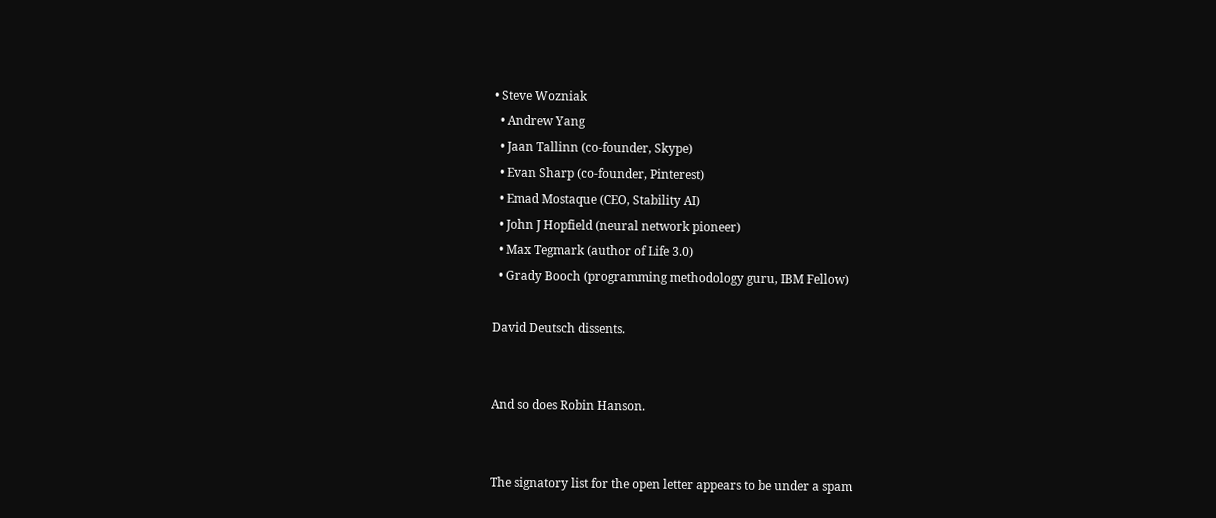• Steve Wozniak
  • Andrew Yang
  • Jaan Tallinn (co-founder, Skype)
  • Evan Sharp (co-founder, Pinterest)
  • Emad Mostaque (CEO, Stability AI)
  • John J Hopfield (neural network pioneer)
  • Max Tegmark (author of Life 3.0)
  • Grady Booch (programming methodology guru, IBM Fellow)

David Deutsch dissents.


And so does Robin Hanson.


The signatory list for the open letter appears to be under a spam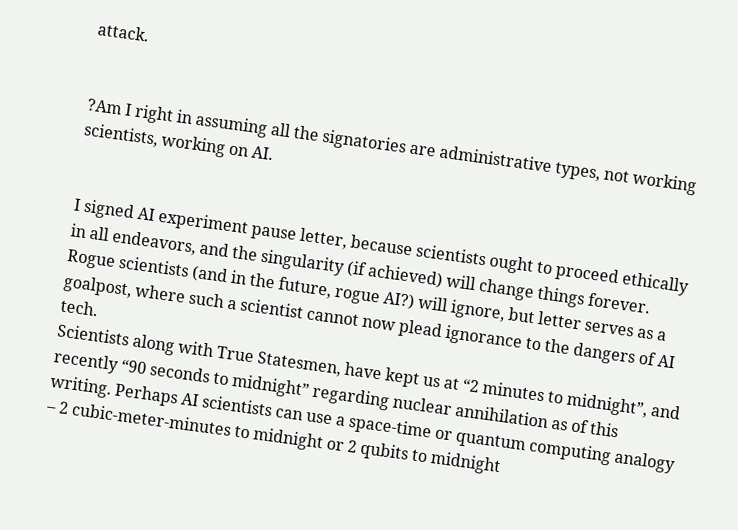attack.


?Am I right in assuming all the signatories are administrative types, not working scientists, working on AI.


I signed AI experiment pause letter, because scientists ought to proceed ethically in all endeavors, and the singularity (if achieved) will change things forever.
Rogue scientists (and in the future, rogue AI?) will ignore, but letter serves as a goalpost, where such a scientist cannot now plead ignorance to the dangers of AI tech.
Scientists along with True Statesmen, have kept us at “2 minutes to midnight”, and recently “90 seconds to midnight” regarding nuclear annihilation as of this writing. Perhaps AI scientists can use a space-time or quantum computing analogy – 2 cubic-meter-minutes to midnight or 2 qubits to midnight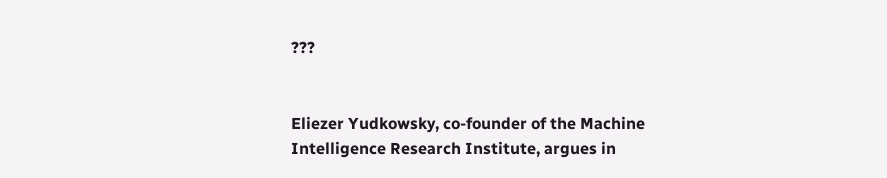???


Eliezer Yudkowsky, co-founder of the Machine Intelligence Research Institute, argues in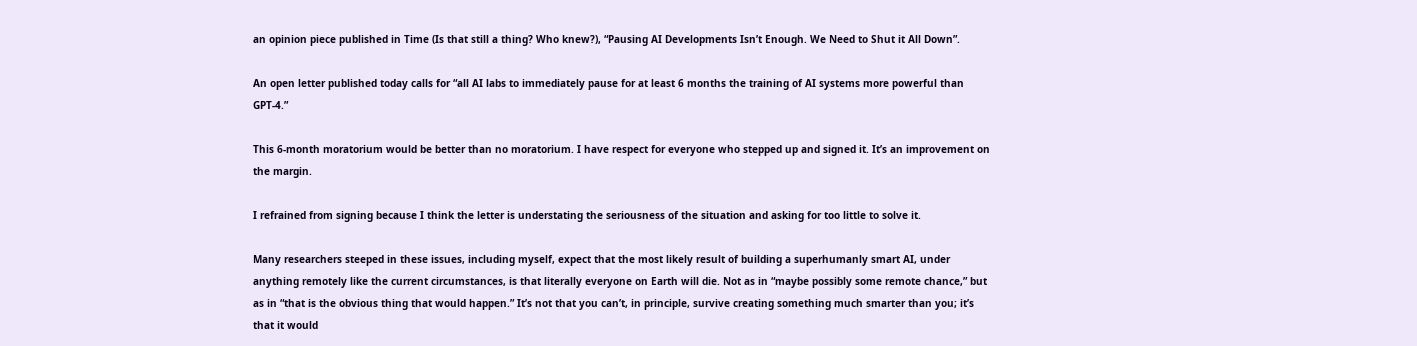an opinion piece published in Time (Is that still a thing? Who knew?), “Pausing AI Developments Isn’t Enough. We Need to Shut it All Down”.

An open letter published today calls for “all AI labs to immediately pause for at least 6 months the training of AI systems more powerful than GPT-4.”

This 6-month moratorium would be better than no moratorium. I have respect for everyone who stepped up and signed it. It’s an improvement on the margin.

I refrained from signing because I think the letter is understating the seriousness of the situation and asking for too little to solve it.

Many researchers steeped in these issues, including myself, expect that the most likely result of building a superhumanly smart AI, under anything remotely like the current circumstances, is that literally everyone on Earth will die. Not as in “maybe possibly some remote chance,” but as in “that is the obvious thing that would happen.” It’s not that you can’t, in principle, survive creating something much smarter than you; it’s that it would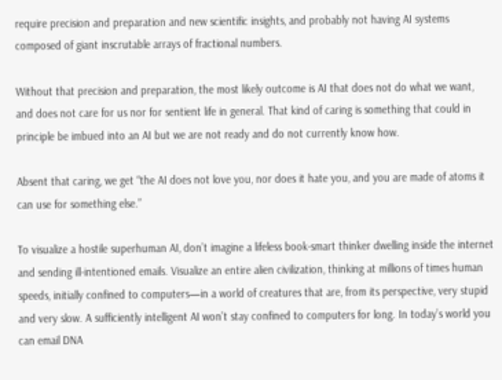require precision and preparation and new scientific insights, and probably not having AI systems composed of giant inscrutable arrays of fractional numbers.

Without that precision and preparation, the most likely outcome is AI that does not do what we want, and does not care for us nor for sentient life in general. That kind of caring is something that could in principle be imbued into an AI but we are not ready and do not currently know how.

Absent that caring, we get “the AI does not love you, nor does it hate you, and you are made of atoms it can use for something else.”

To visualize a hostile superhuman AI, don’t imagine a lifeless book-smart thinker dwelling inside the internet and sending ill-intentioned emails. Visualize an entire alien civilization, thinking at millions of times human speeds, initially confined to computers—in a world of creatures that are, from its perspective, very stupid and very slow. A sufficiently intelligent AI won’t stay confined to computers for long. In today’s world you can email DNA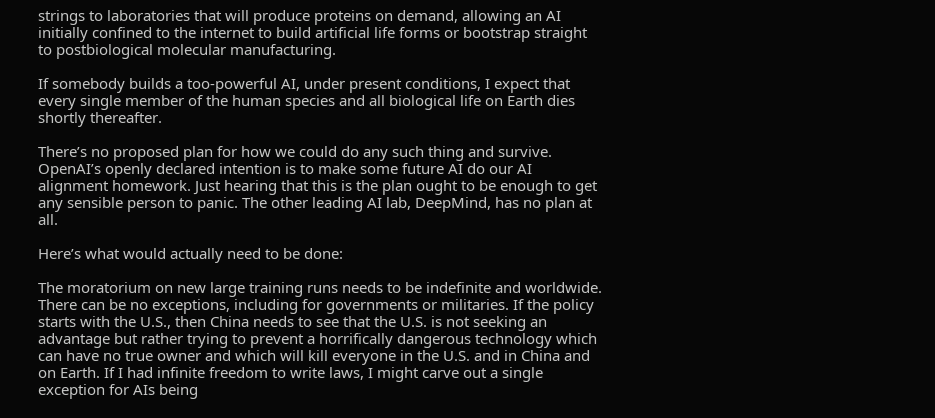strings to laboratories that will produce proteins on demand, allowing an AI initially confined to the internet to build artificial life forms or bootstrap straight to postbiological molecular manufacturing.

If somebody builds a too-powerful AI, under present conditions, I expect that every single member of the human species and all biological life on Earth dies shortly thereafter.

There’s no proposed plan for how we could do any such thing and survive. OpenAI’s openly declared intention is to make some future AI do our AI alignment homework. Just hearing that this is the plan ought to be enough to get any sensible person to panic. The other leading AI lab, DeepMind, has no plan at all.

Here’s what would actually need to be done:

The moratorium on new large training runs needs to be indefinite and worldwide. There can be no exceptions, including for governments or militaries. If the policy starts with the U.S., then China needs to see that the U.S. is not seeking an advantage but rather trying to prevent a horrifically dangerous technology which can have no true owner and which will kill everyone in the U.S. and in China and on Earth. If I had infinite freedom to write laws, I might carve out a single exception for AIs being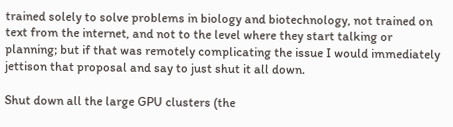trained solely to solve problems in biology and biotechnology, not trained on text from the internet, and not to the level where they start talking or planning; but if that was remotely complicating the issue I would immediately jettison that proposal and say to just shut it all down.

Shut down all the large GPU clusters (the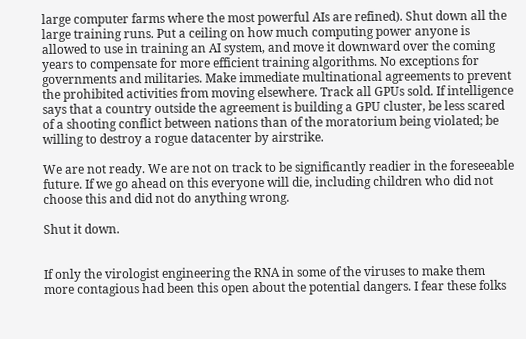large computer farms where the most powerful AIs are refined). Shut down all the large training runs. Put a ceiling on how much computing power anyone is allowed to use in training an AI system, and move it downward over the coming years to compensate for more efficient training algorithms. No exceptions for governments and militaries. Make immediate multinational agreements to prevent the prohibited activities from moving elsewhere. Track all GPUs sold. If intelligence says that a country outside the agreement is building a GPU cluster, be less scared of a shooting conflict between nations than of the moratorium being violated; be willing to destroy a rogue datacenter by airstrike.

We are not ready. We are not on track to be significantly readier in the foreseeable future. If we go ahead on this everyone will die, including children who did not choose this and did not do anything wrong.

Shut it down.


If only the virologist engineering the RNA in some of the viruses to make them more contagious had been this open about the potential dangers. I fear these folks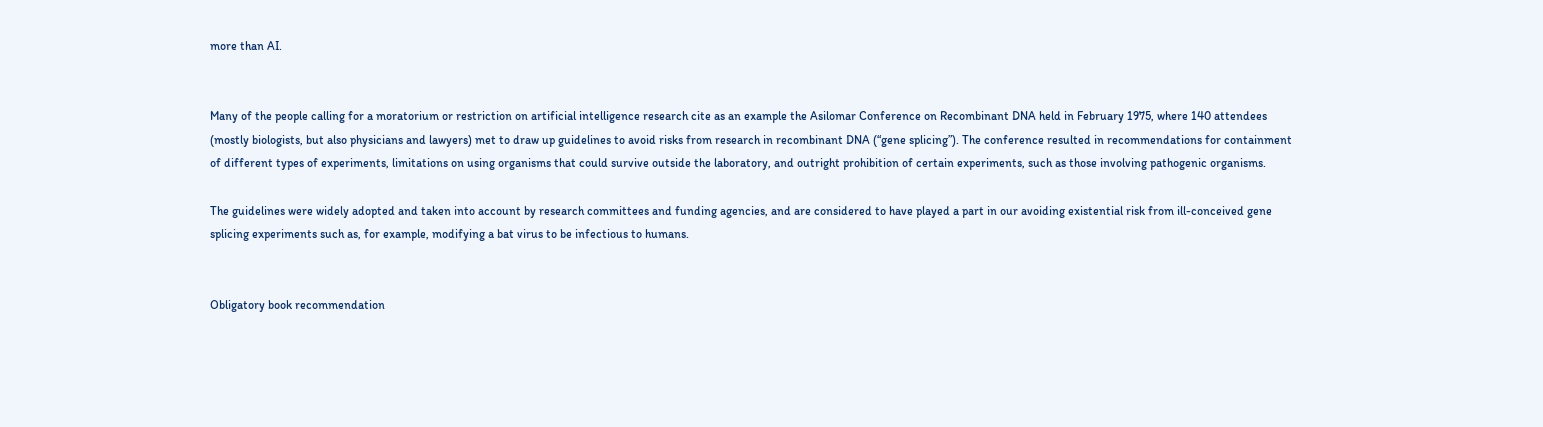more than AI.


Many of the people calling for a moratorium or restriction on artificial intelligence research cite as an example the Asilomar Conference on Recombinant DNA held in February 1975, where 140 attendees (mostly biologists, but also physicians and lawyers) met to draw up guidelines to avoid risks from research in recombinant DNA (“gene splicing”). The conference resulted in recommendations for containment of different types of experiments, limitations on using organisms that could survive outside the laboratory, and outright prohibition of certain experiments, such as those involving pathogenic organisms.

The guidelines were widely adopted and taken into account by research committees and funding agencies, and are considered to have played a part in our avoiding existential risk from ill-conceived gene splicing experiments such as, for example, modifying a bat virus to be infectious to humans.


Obligatory book recommendation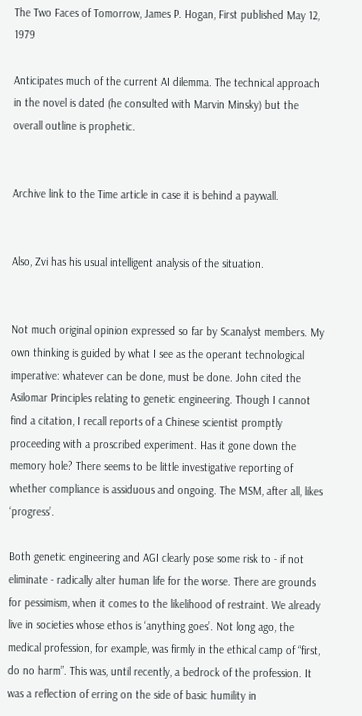The Two Faces of Tomorrow, James P. Hogan, First published May 12, 1979

Anticipates much of the current AI dilemma. The technical approach in the novel is dated (he consulted with Marvin Minsky) but the overall outline is prophetic.


Archive link to the Time article in case it is behind a paywall.


Also, Zvi has his usual intelligent analysis of the situation.


Not much original opinion expressed so far by Scanalyst members. My own thinking is guided by what I see as the operant technological imperative: whatever can be done, must be done. John cited the Asilomar Principles relating to genetic engineering. Though I cannot find a citation, I recall reports of a Chinese scientist promptly proceeding with a proscribed experiment. Has it gone down the memory hole? There seems to be little investigative reporting of whether compliance is assiduous and ongoing. The MSM, after all, likes ‘progress’.

Both genetic engineering and AGI clearly pose some risk to - if not eliminate - radically alter human life for the worse. There are grounds for pessimism, when it comes to the likelihood of restraint. We already live in societies whose ethos is ‘anything goes’. Not long ago, the medical profession, for example, was firmly in the ethical camp of “first, do no harm”. This was, until recently, a bedrock of the profession. It was a reflection of erring on the side of basic humility in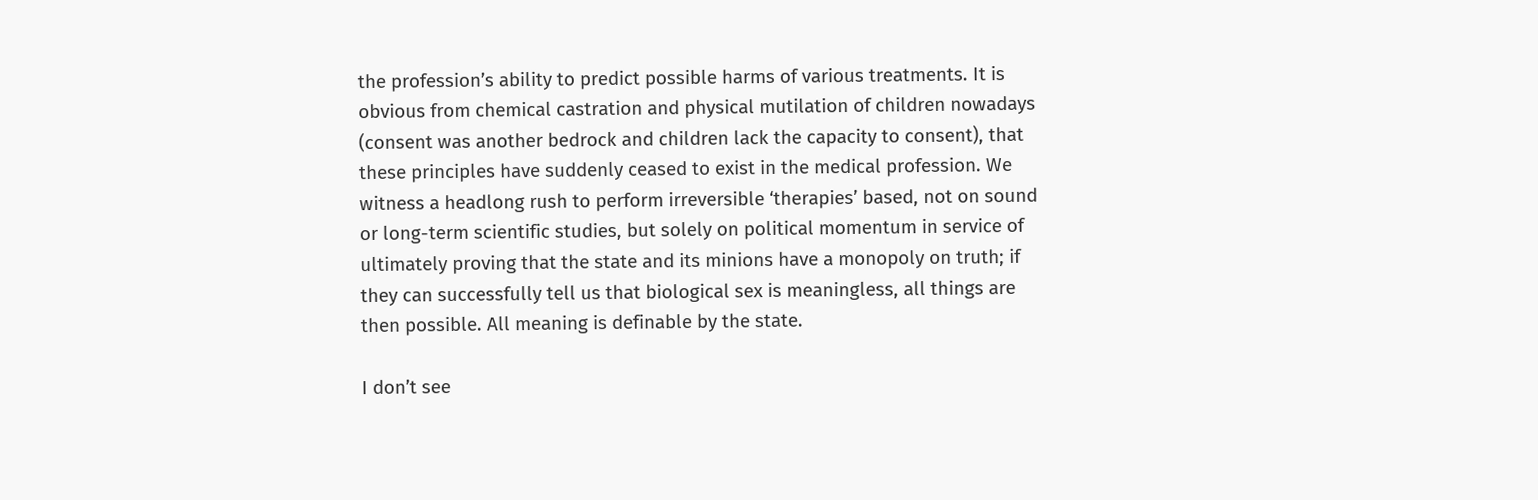the profession’s ability to predict possible harms of various treatments. It is obvious from chemical castration and physical mutilation of children nowadays (consent was another bedrock and children lack the capacity to consent), that these principles have suddenly ceased to exist in the medical profession. We witness a headlong rush to perform irreversible ‘therapies’ based, not on sound or long-term scientific studies, but solely on political momentum in service of ultimately proving that the state and its minions have a monopoly on truth; if they can successfully tell us that biological sex is meaningless, all things are then possible. All meaning is definable by the state.

I don’t see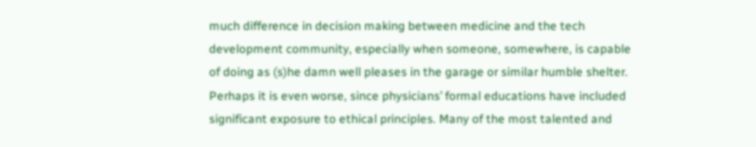much difference in decision making between medicine and the tech development community, especially when someone, somewhere, is capable of doing as (s)he damn well pleases in the garage or similar humble shelter. Perhaps it is even worse, since physicians’ formal educations have included significant exposure to ethical principles. Many of the most talented and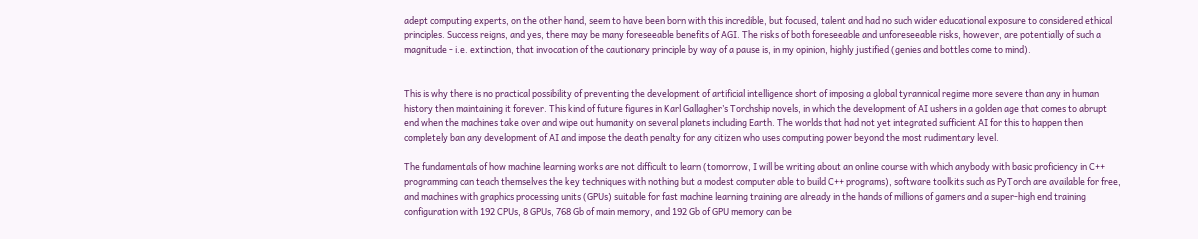adept computing experts, on the other hand, seem to have been born with this incredible, but focused, talent and had no such wider educational exposure to considered ethical principles. Success reigns, and yes, there may be many foreseeable benefits of AGI. The risks of both foreseeable and unforeseeable risks, however, are potentially of such a magnitude - i.e. extinction, that invocation of the cautionary principle by way of a pause is, in my opinion, highly justified (genies and bottles come to mind).


This is why there is no practical possibility of preventing the development of artificial intelligence short of imposing a global tyrannical regime more severe than any in human history then maintaining it forever. This kind of future figures in Karl Gallagher’s Torchship novels, in which the development of AI ushers in a golden age that comes to abrupt end when the machines take over and wipe out humanity on several planets including Earth. The worlds that had not yet integrated sufficient AI for this to happen then completely ban any development of AI and impose the death penalty for any citizen who uses computing power beyond the most rudimentary level.

The fundamentals of how machine learning works are not difficult to learn (tomorrow, I will be writing about an online course with which anybody with basic proficiency in C++ programming can teach themselves the key techniques with nothing but a modest computer able to build C++ programs), software toolkits such as PyTorch are available for free, and machines with graphics processing units (GPUs) suitable for fast machine learning training are already in the hands of millions of gamers and a super-high end training configuration with 192 CPUs, 8 GPUs, 768 Gb of main memory, and 192 Gb of GPU memory can be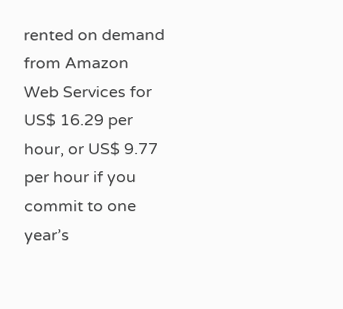rented on demand from Amazon Web Services for US$ 16.29 per hour, or US$ 9.77 per hour if you commit to one year’s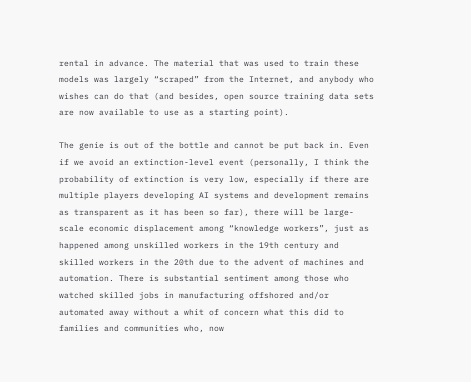rental in advance. The material that was used to train these models was largely “scraped” from the Internet, and anybody who wishes can do that (and besides, open source training data sets are now available to use as a starting point).

The genie is out of the bottle and cannot be put back in. Even if we avoid an extinction-level event (personally, I think the probability of extinction is very low, especially if there are multiple players developing AI systems and development remains as transparent as it has been so far), there will be large-scale economic displacement among “knowledge workers”, just as happened among unskilled workers in the 19th century and skilled workers in the 20th due to the advent of machines and automation. There is substantial sentiment among those who watched skilled jobs in manufacturing offshored and/or automated away without a whit of concern what this did to families and communities who, now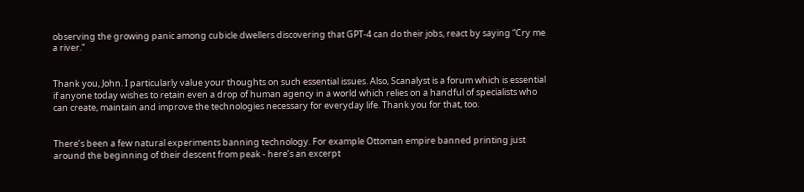observing the growing panic among cubicle dwellers discovering that GPT-4 can do their jobs, react by saying “Cry me a river."


Thank you, John. I particularly value your thoughts on such essential issues. Also, Scanalyst is a forum which is essential if anyone today wishes to retain even a drop of human agency in a world which relies on a handful of specialists who can create, maintain and improve the technologies necessary for everyday life. Thank you for that, too.


There’s been a few natural experiments banning technology. For example Ottoman empire banned printing just around the beginning of their descent from peak - here’s an excerpt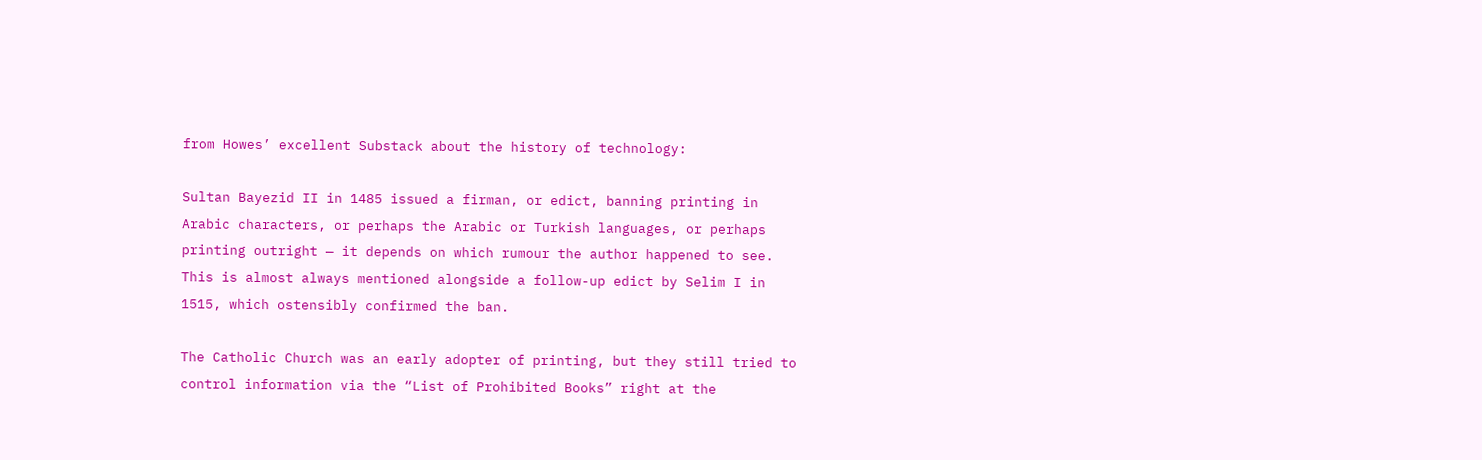from Howes’ excellent Substack about the history of technology:

Sultan Bayezid II in 1485 issued a firman, or edict, banning printing in Arabic characters, or perhaps the Arabic or Turkish languages, or perhaps printing outright — it depends on which rumour the author happened to see. This is almost always mentioned alongside a follow-up edict by Selim I in 1515, which ostensibly confirmed the ban.

The Catholic Church was an early adopter of printing, but they still tried to control information via the “List of Prohibited Books” right at the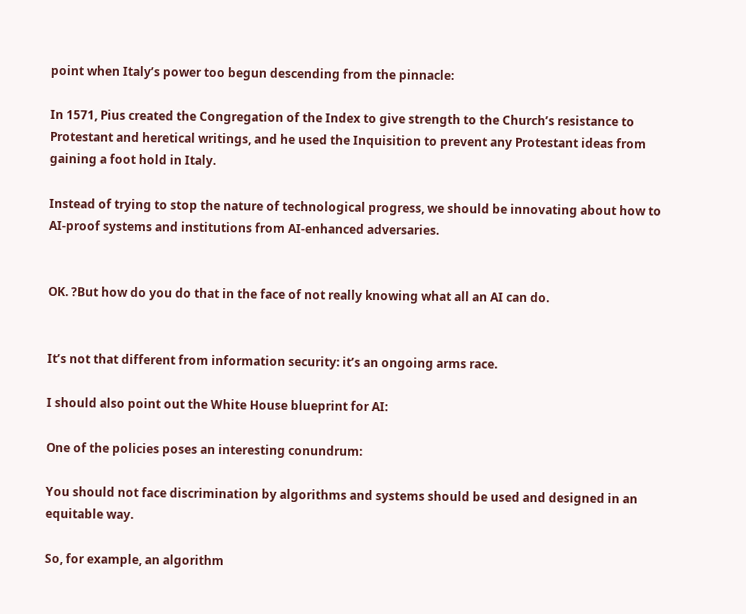point when Italy’s power too begun descending from the pinnacle:

In 1571, Pius created the Congregation of the Index to give strength to the Church’s resistance to Protestant and heretical writings, and he used the Inquisition to prevent any Protestant ideas from gaining a foot hold in Italy.

Instead of trying to stop the nature of technological progress, we should be innovating about how to AI-proof systems and institutions from AI-enhanced adversaries.


OK. ?But how do you do that in the face of not really knowing what all an AI can do.


It’s not that different from information security: it’s an ongoing arms race.

I should also point out the White House blueprint for AI:

One of the policies poses an interesting conundrum:

You should not face discrimination by algorithms and systems should be used and designed in an equitable way.

So, for example, an algorithm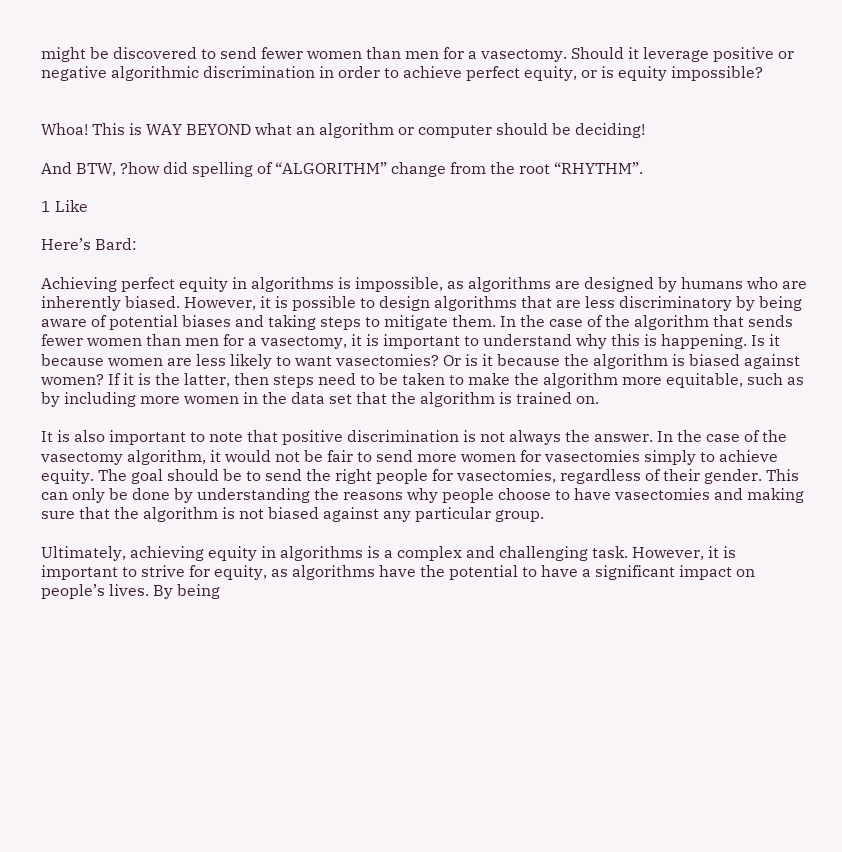might be discovered to send fewer women than men for a vasectomy. Should it leverage positive or negative algorithmic discrimination in order to achieve perfect equity, or is equity impossible?


Whoa! This is WAY BEYOND what an algorithm or computer should be deciding!

And BTW, ?how did spelling of “ALGORITHM” change from the root “RHYTHM”.

1 Like

Here’s Bard:

Achieving perfect equity in algorithms is impossible, as algorithms are designed by humans who are inherently biased. However, it is possible to design algorithms that are less discriminatory by being aware of potential biases and taking steps to mitigate them. In the case of the algorithm that sends fewer women than men for a vasectomy, it is important to understand why this is happening. Is it because women are less likely to want vasectomies? Or is it because the algorithm is biased against women? If it is the latter, then steps need to be taken to make the algorithm more equitable, such as by including more women in the data set that the algorithm is trained on.

It is also important to note that positive discrimination is not always the answer. In the case of the vasectomy algorithm, it would not be fair to send more women for vasectomies simply to achieve equity. The goal should be to send the right people for vasectomies, regardless of their gender. This can only be done by understanding the reasons why people choose to have vasectomies and making sure that the algorithm is not biased against any particular group.

Ultimately, achieving equity in algorithms is a complex and challenging task. However, it is important to strive for equity, as algorithms have the potential to have a significant impact on people’s lives. By being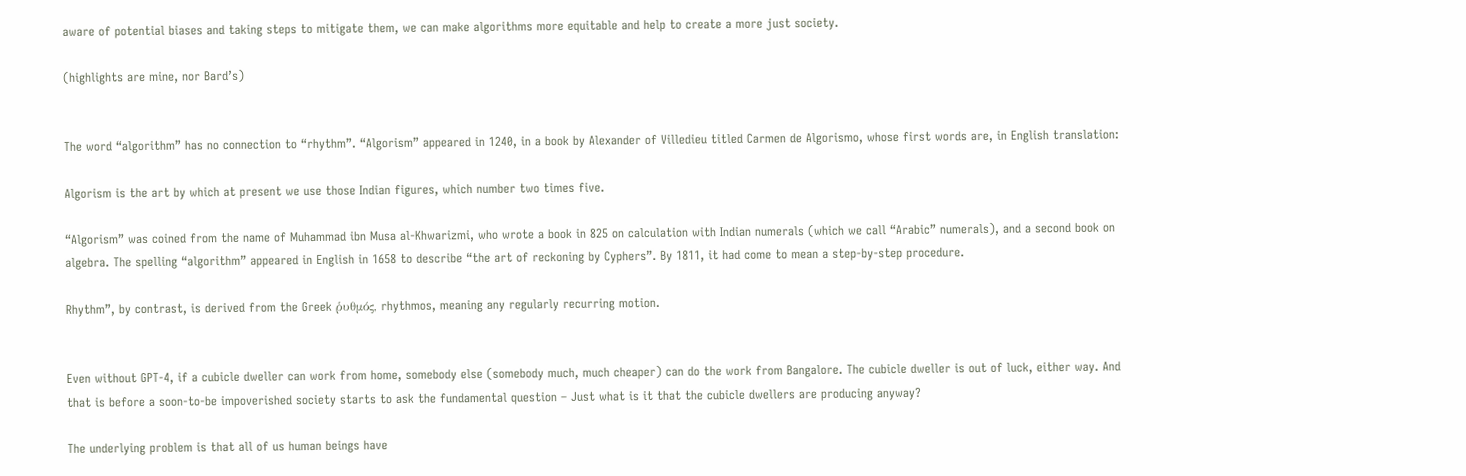aware of potential biases and taking steps to mitigate them, we can make algorithms more equitable and help to create a more just society.

(highlights are mine, nor Bard’s)


The word “algorithm” has no connection to “rhythm”. “Algorism” appeared in 1240, in a book by Alexander of Villedieu titled Carmen de Algorismo, whose first words are, in English translation:

Algorism is the art by which at present we use those Indian figures, which number two times five.

“Algorism” was coined from the name of Muhammad ibn Musa al-Khwarizmi, who wrote a book in 825 on calculation with Indian numerals (which we call “Arabic” numerals), and a second book on algebra. The spelling “algorithm” appeared in English in 1658 to describe “the art of reckoning by Cyphers”. By 1811, it had come to mean a step-by-step procedure.

Rhythm”, by contrast, is derived from the Greek ῥυθμός, rhythmos, meaning any regularly recurring motion.


Even without GPT-4, if a cubicle dweller can work from home, somebody else (somebody much, much cheaper) can do the work from Bangalore. The cubicle dweller is out of luck, either way. And that is before a soon-to-be impoverished society starts to ask the fundamental question – Just what is it that the cubicle dwellers are producing anyway?

The underlying problem is that all of us human beings have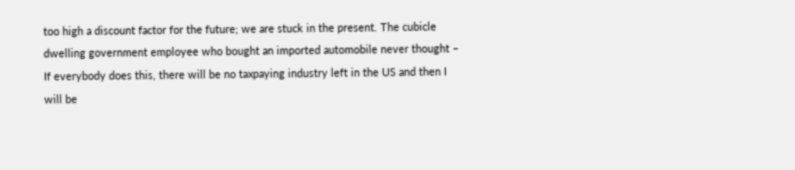too high a discount factor for the future; we are stuck in the present. The cubicle dwelling government employee who bought an imported automobile never thought – If everybody does this, there will be no taxpaying industry left in the US and then I will be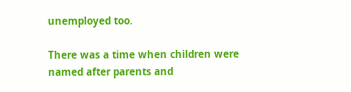unemployed too.

There was a time when children were named after parents and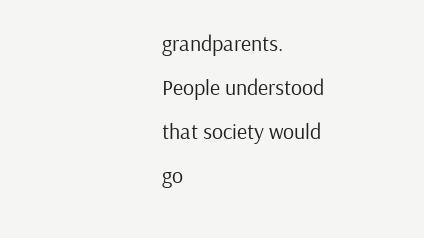grandparents. People understood that society would go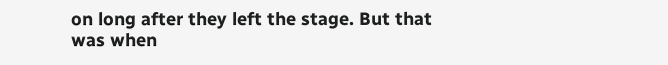on long after they left the stage. But that was when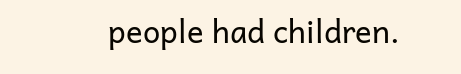people had children.